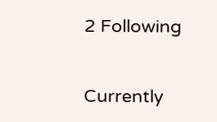2 Following


Currently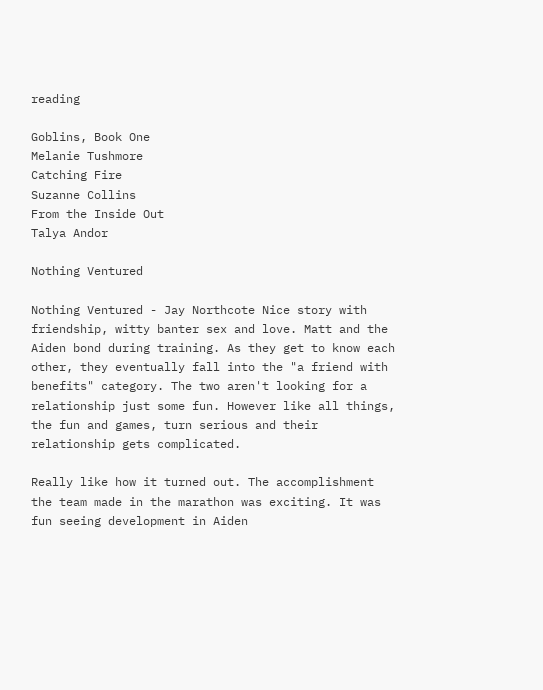reading

Goblins, Book One
Melanie Tushmore
Catching Fire
Suzanne Collins
From the Inside Out
Talya Andor

Nothing Ventured

Nothing Ventured - Jay Northcote Nice story with friendship, witty banter sex and love. Matt and the Aiden bond during training. As they get to know each other, they eventually fall into the "a friend with benefits" category. The two aren't looking for a relationship just some fun. However like all things, the fun and games, turn serious and their relationship gets complicated.

Really like how it turned out. The accomplishment the team made in the marathon was exciting. It was fun seeing development in Aiden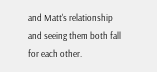and Matt's relationship and seeing them both fall for each other.